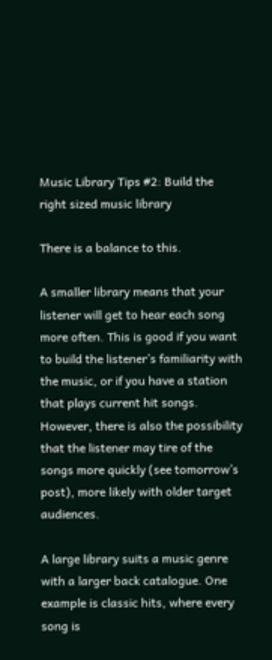Music Library Tips #2: Build the right sized music library

There is a balance to this.

A smaller library means that your listener will get to hear each song more often. This is good if you want to build the listener’s familiarity with the music, or if you have a station that plays current hit songs. However, there is also the possibility that the listener may tire of the songs more quickly (see tomorrow’s post), more likely with older target audiences.

A large library suits a music genre with a larger back catalogue. One example is classic hits, where every song is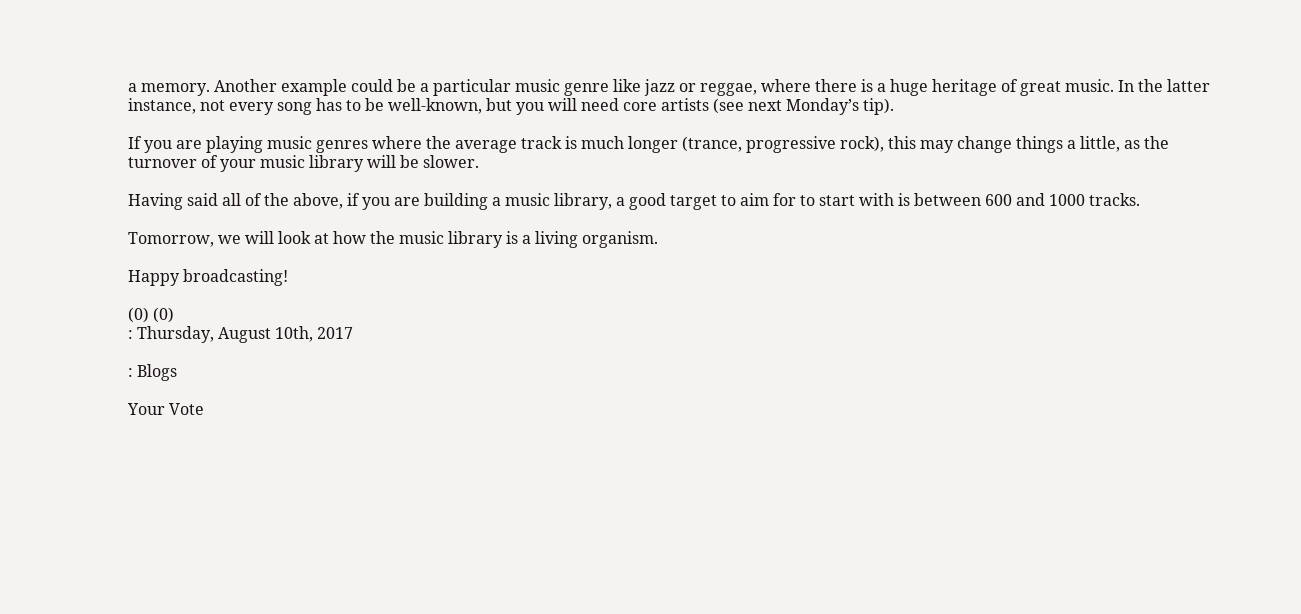a memory. Another example could be a particular music genre like jazz or reggae, where there is a huge heritage of great music. In the latter instance, not every song has to be well-known, but you will need core artists (see next Monday’s tip).

If you are playing music genres where the average track is much longer (trance, progressive rock), this may change things a little, as the turnover of your music library will be slower.

Having said all of the above, if you are building a music library, a good target to aim for to start with is between 600 and 1000 tracks.

Tomorrow, we will look at how the music library is a living organism.

Happy broadcasting!

(0) (0)
: Thursday, August 10th, 2017

: Blogs

Your Vote